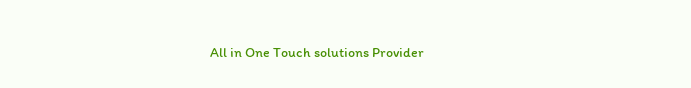All in One Touch solutions Provider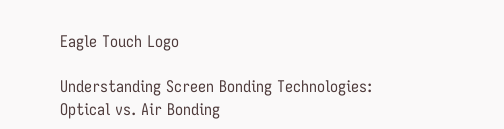Eagle Touch Logo

Understanding Screen Bonding Technologies: Optical vs. Air Bonding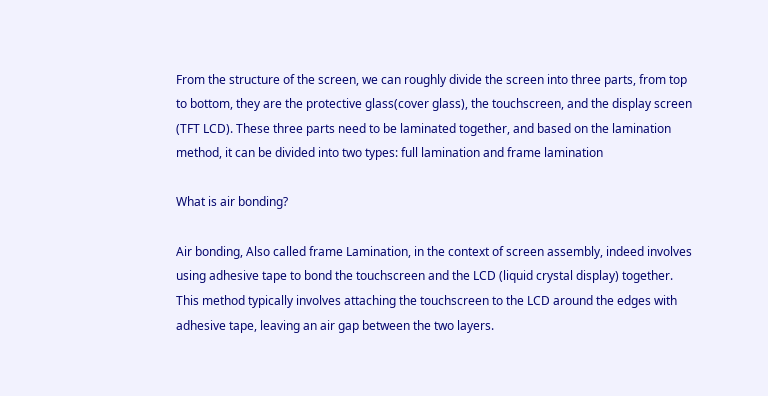From the structure of the screen, we can roughly divide the screen into three parts, from top to bottom, they are the protective glass(cover glass), the touchscreen, and the display screen (TFT LCD). These three parts need to be laminated together, and based on the lamination method, it can be divided into two types: full lamination and frame lamination

What is air bonding?

Air bonding, Also called frame Lamination, in the context of screen assembly, indeed involves using adhesive tape to bond the touchscreen and the LCD (liquid crystal display) together. This method typically involves attaching the touchscreen to the LCD around the edges with adhesive tape, leaving an air gap between the two layers.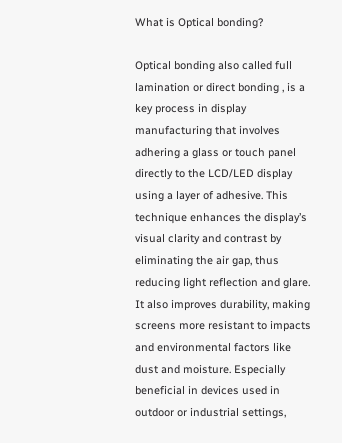What is Optical bonding?

Optical bonding also called full lamination or direct bonding , is a key process in display manufacturing that involves adhering a glass or touch panel directly to the LCD/LED display using a layer of adhesive. This technique enhances the display’s visual clarity and contrast by eliminating the air gap, thus reducing light reflection and glare. It also improves durability, making screens more resistant to impacts and environmental factors like dust and moisture. Especially beneficial in devices used in outdoor or industrial settings,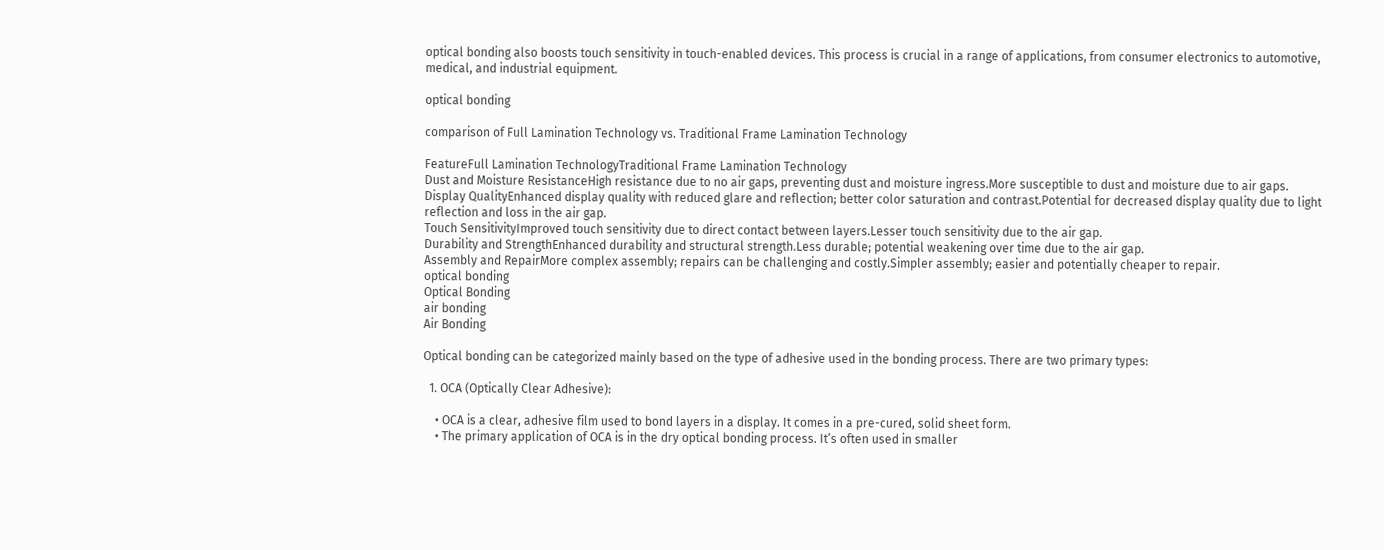optical bonding also boosts touch sensitivity in touch-enabled devices. This process is crucial in a range of applications, from consumer electronics to automotive, medical, and industrial equipment.

optical bonding

comparison of Full Lamination Technology vs. Traditional Frame Lamination Technology

FeatureFull Lamination TechnologyTraditional Frame Lamination Technology
Dust and Moisture ResistanceHigh resistance due to no air gaps, preventing dust and moisture ingress.More susceptible to dust and moisture due to air gaps.
Display QualityEnhanced display quality with reduced glare and reflection; better color saturation and contrast.Potential for decreased display quality due to light reflection and loss in the air gap.
Touch SensitivityImproved touch sensitivity due to direct contact between layers.Lesser touch sensitivity due to the air gap.
Durability and StrengthEnhanced durability and structural strength.Less durable; potential weakening over time due to the air gap.
Assembly and RepairMore complex assembly; repairs can be challenging and costly.Simpler assembly; easier and potentially cheaper to repair.
optical bonding
Optical Bonding
air bonding
Air Bonding

Optical bonding can be categorized mainly based on the type of adhesive used in the bonding process. There are two primary types:

  1. OCA (Optically Clear Adhesive):

    • OCA is a clear, adhesive film used to bond layers in a display. It comes in a pre-cured, solid sheet form.
    • The primary application of OCA is in the dry optical bonding process. It’s often used in smaller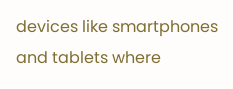devices like smartphones and tablets where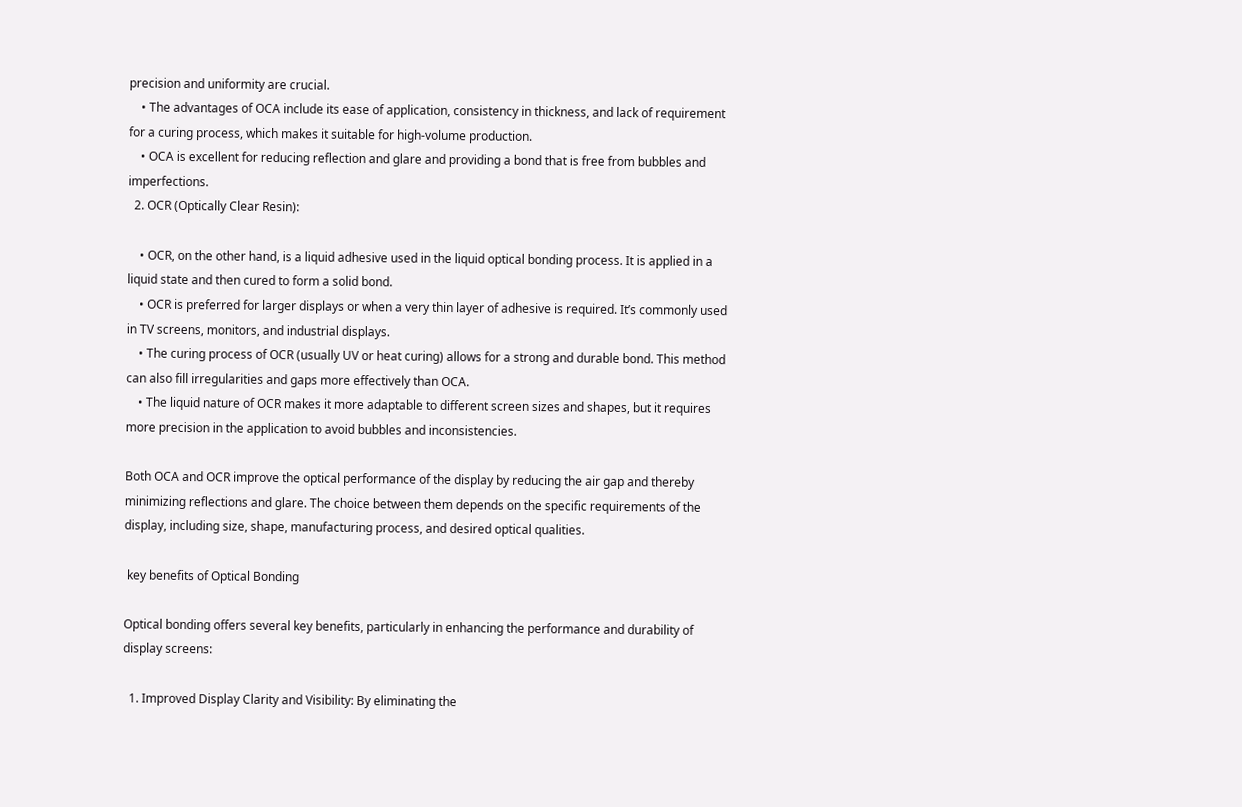precision and uniformity are crucial.
    • The advantages of OCA include its ease of application, consistency in thickness, and lack of requirement for a curing process, which makes it suitable for high-volume production.
    • OCA is excellent for reducing reflection and glare and providing a bond that is free from bubbles and imperfections.
  2. OCR (Optically Clear Resin):

    • OCR, on the other hand, is a liquid adhesive used in the liquid optical bonding process. It is applied in a liquid state and then cured to form a solid bond.
    • OCR is preferred for larger displays or when a very thin layer of adhesive is required. It’s commonly used in TV screens, monitors, and industrial displays.
    • The curing process of OCR (usually UV or heat curing) allows for a strong and durable bond. This method can also fill irregularities and gaps more effectively than OCA.
    • The liquid nature of OCR makes it more adaptable to different screen sizes and shapes, but it requires more precision in the application to avoid bubbles and inconsistencies.

Both OCA and OCR improve the optical performance of the display by reducing the air gap and thereby minimizing reflections and glare. The choice between them depends on the specific requirements of the display, including size, shape, manufacturing process, and desired optical qualities.

 key benefits of Optical Bonding

Optical bonding offers several key benefits, particularly in enhancing the performance and durability of display screens:

  1. Improved Display Clarity and Visibility: By eliminating the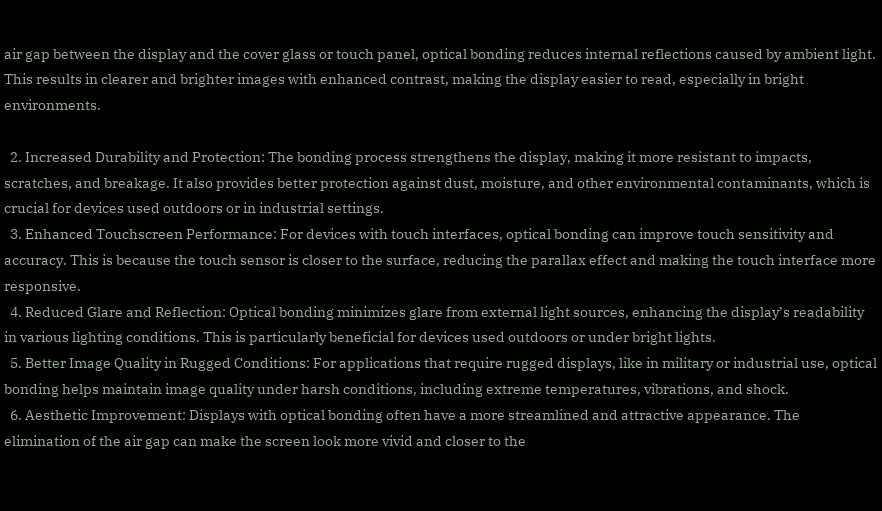air gap between the display and the cover glass or touch panel, optical bonding reduces internal reflections caused by ambient light. This results in clearer and brighter images with enhanced contrast, making the display easier to read, especially in bright environments.

  2. Increased Durability and Protection: The bonding process strengthens the display, making it more resistant to impacts, scratches, and breakage. It also provides better protection against dust, moisture, and other environmental contaminants, which is crucial for devices used outdoors or in industrial settings.
  3. Enhanced Touchscreen Performance: For devices with touch interfaces, optical bonding can improve touch sensitivity and accuracy. This is because the touch sensor is closer to the surface, reducing the parallax effect and making the touch interface more responsive.
  4. Reduced Glare and Reflection: Optical bonding minimizes glare from external light sources, enhancing the display’s readability in various lighting conditions. This is particularly beneficial for devices used outdoors or under bright lights.
  5. Better Image Quality in Rugged Conditions: For applications that require rugged displays, like in military or industrial use, optical bonding helps maintain image quality under harsh conditions, including extreme temperatures, vibrations, and shock.
  6. Aesthetic Improvement: Displays with optical bonding often have a more streamlined and attractive appearance. The elimination of the air gap can make the screen look more vivid and closer to the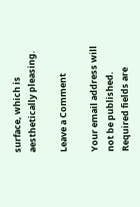surface, which is aesthetically pleasing.

Leave a Comment

Your email address will not be published. Required fields are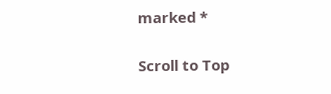marked *

Scroll to Top